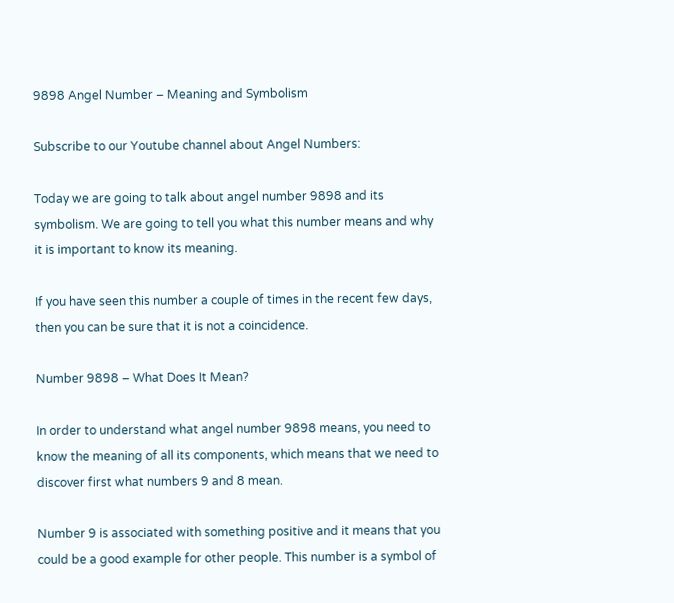9898 Angel Number – Meaning and Symbolism

Subscribe to our Youtube channel about Angel Numbers:

Today we are going to talk about angel number 9898 and its symbolism. We are going to tell you what this number means and why it is important to know its meaning.

If you have seen this number a couple of times in the recent few days, then you can be sure that it is not a coincidence.

Number 9898 – What Does It Mean?

In order to understand what angel number 9898 means, you need to know the meaning of all its components, which means that we need to discover first what numbers 9 and 8 mean.

Number 9 is associated with something positive and it means that you could be a good example for other people. This number is a symbol of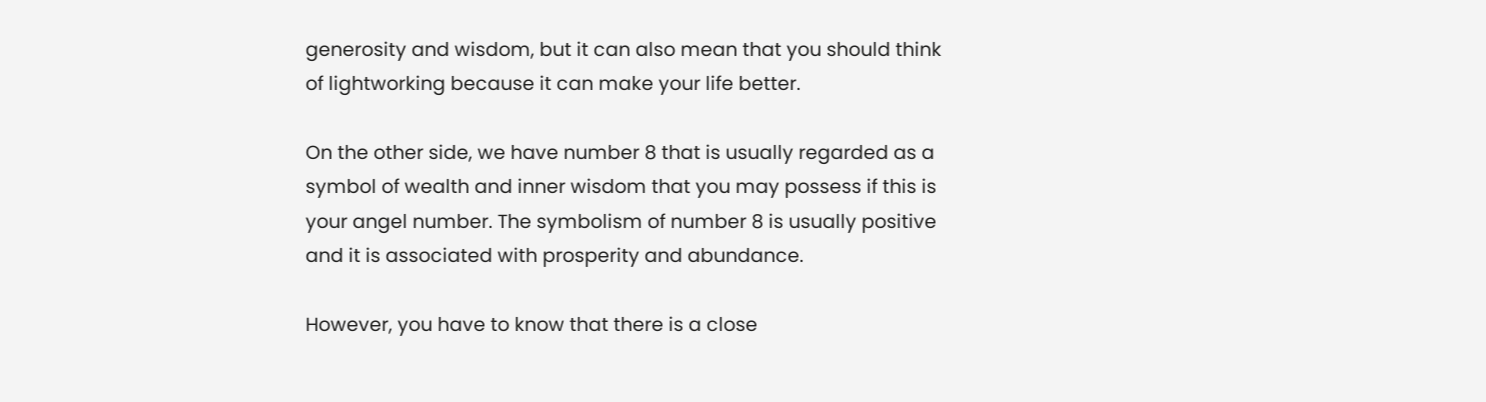generosity and wisdom, but it can also mean that you should think of lightworking because it can make your life better.

On the other side, we have number 8 that is usually regarded as a symbol of wealth and inner wisdom that you may possess if this is your angel number. The symbolism of number 8 is usually positive and it is associated with prosperity and abundance.

However, you have to know that there is a close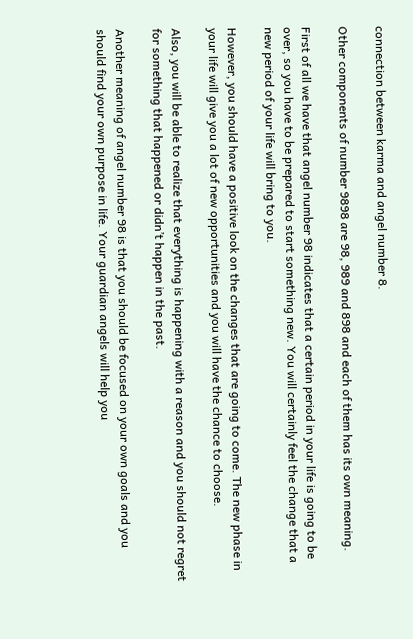connection between karma and angel number 8.

Other components of number 9898 are 98, 989 and 898 and each of them has its own meaning.

First of all we have that angel number 98 indicates that a certain period in your life is going to be over, so you have to be prepared to start something new. You will certainly feel the change that a new period of your life will bring to you.

However, you should have a positive look on the changes that are going to come. The new phase in your life will give you a lot of new opportunities and you will have the chance to choose.

Also, you will be able to realize that everything is happening with a reason and you should not regret for something that happened or didn’t happen in the past.

Another meaning of angel number 98 is that you should be focused on your own goals and you should find your own purpose in life. Your guardian angels will help you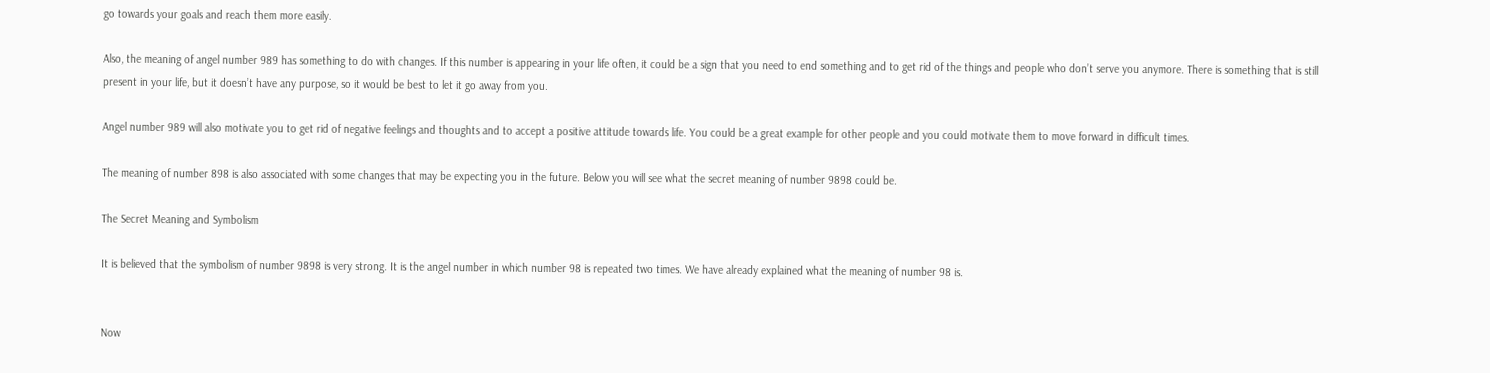go towards your goals and reach them more easily.

Also, the meaning of angel number 989 has something to do with changes. If this number is appearing in your life often, it could be a sign that you need to end something and to get rid of the things and people who don’t serve you anymore. There is something that is still present in your life, but it doesn’t have any purpose, so it would be best to let it go away from you.

Angel number 989 will also motivate you to get rid of negative feelings and thoughts and to accept a positive attitude towards life. You could be a great example for other people and you could motivate them to move forward in difficult times.

The meaning of number 898 is also associated with some changes that may be expecting you in the future. Below you will see what the secret meaning of number 9898 could be.

The Secret Meaning and Symbolism

It is believed that the symbolism of number 9898 is very strong. It is the angel number in which number 98 is repeated two times. We have already explained what the meaning of number 98 is.


Now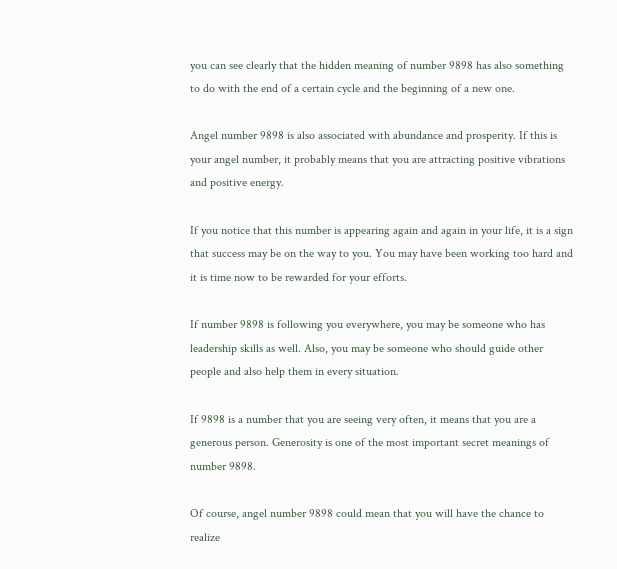you can see clearly that the hidden meaning of number 9898 has also something to do with the end of a certain cycle and the beginning of a new one.

Angel number 9898 is also associated with abundance and prosperity. If this is your angel number, it probably means that you are attracting positive vibrations and positive energy.

If you notice that this number is appearing again and again in your life, it is a sign that success may be on the way to you. You may have been working too hard and it is time now to be rewarded for your efforts.

If number 9898 is following you everywhere, you may be someone who has leadership skills as well. Also, you may be someone who should guide other people and also help them in every situation.

If 9898 is a number that you are seeing very often, it means that you are a generous person. Generosity is one of the most important secret meanings of number 9898.

Of course, angel number 9898 could mean that you will have the chance to realize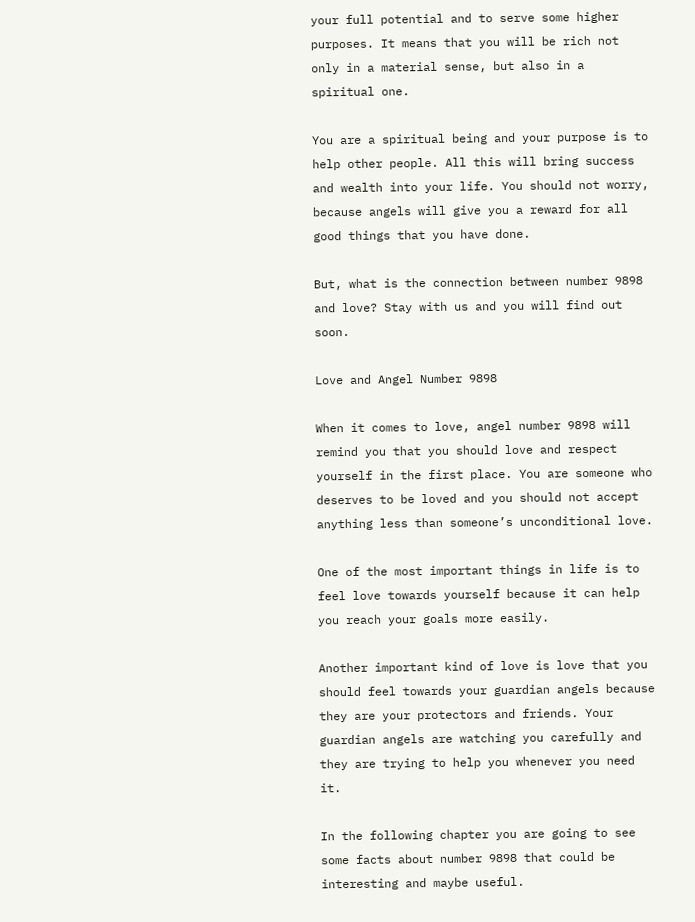your full potential and to serve some higher purposes. It means that you will be rich not only in a material sense, but also in a spiritual one.

You are a spiritual being and your purpose is to help other people. All this will bring success and wealth into your life. You should not worry, because angels will give you a reward for all good things that you have done.

But, what is the connection between number 9898 and love? Stay with us and you will find out soon.

Love and Angel Number 9898

When it comes to love, angel number 9898 will remind you that you should love and respect yourself in the first place. You are someone who deserves to be loved and you should not accept anything less than someone’s unconditional love.

One of the most important things in life is to feel love towards yourself because it can help you reach your goals more easily.

Another important kind of love is love that you should feel towards your guardian angels because they are your protectors and friends. Your guardian angels are watching you carefully and they are trying to help you whenever you need it.

In the following chapter you are going to see some facts about number 9898 that could be interesting and maybe useful.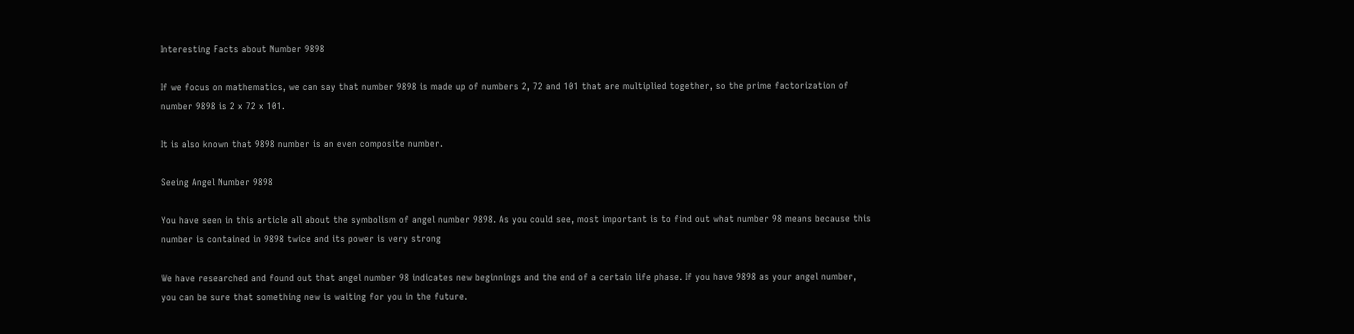Interesting Facts about Number 9898

If we focus on mathematics, we can say that number 9898 is made up of numbers 2, 72 and 101 that are multiplied together, so the prime factorization of number 9898 is 2 x 72 x 101.

It is also known that 9898 number is an even composite number.

Seeing Angel Number 9898

You have seen in this article all about the symbolism of angel number 9898. As you could see, most important is to find out what number 98 means because this number is contained in 9898 twice and its power is very strong

We have researched and found out that angel number 98 indicates new beginnings and the end of a certain life phase. If you have 9898 as your angel number, you can be sure that something new is waiting for you in the future.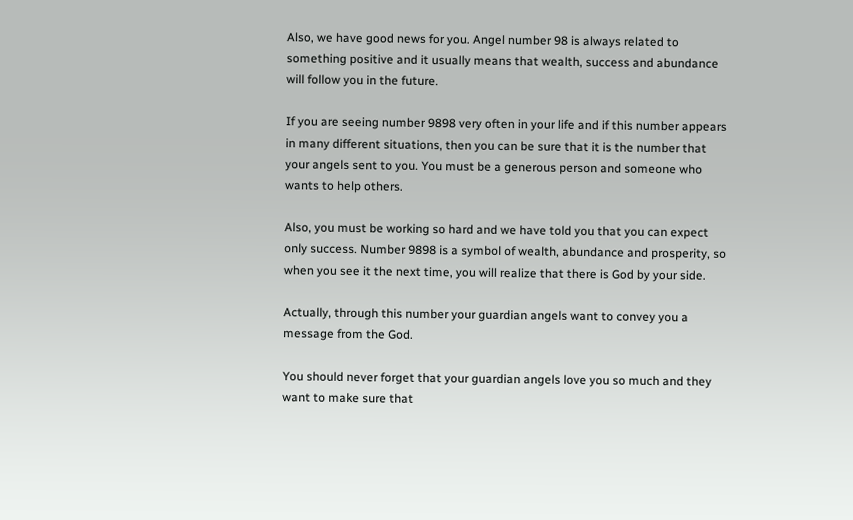Also, we have good news for you. Angel number 98 is always related to something positive and it usually means that wealth, success and abundance will follow you in the future.

If you are seeing number 9898 very often in your life and if this number appears in many different situations, then you can be sure that it is the number that your angels sent to you. You must be a generous person and someone who wants to help others.

Also, you must be working so hard and we have told you that you can expect only success. Number 9898 is a symbol of wealth, abundance and prosperity, so when you see it the next time, you will realize that there is God by your side.

Actually, through this number your guardian angels want to convey you a message from the God.

You should never forget that your guardian angels love you so much and they want to make sure that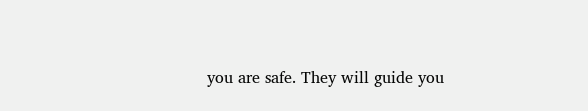you are safe. They will guide you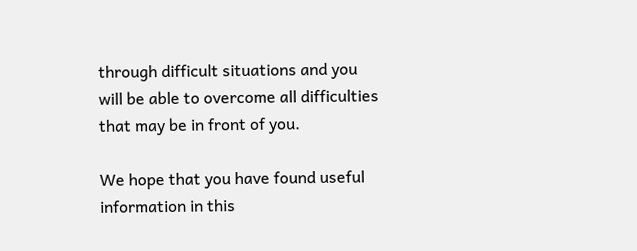through difficult situations and you will be able to overcome all difficulties that may be in front of you.

We hope that you have found useful information in this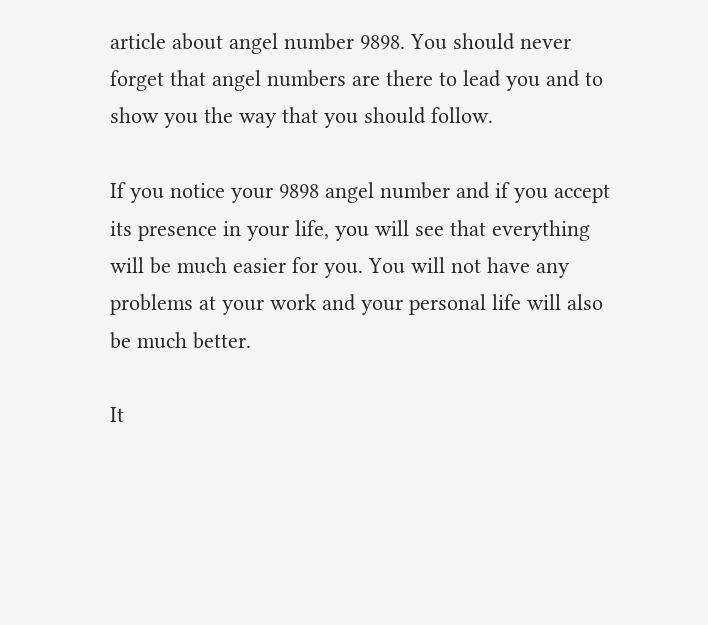article about angel number 9898. You should never forget that angel numbers are there to lead you and to show you the way that you should follow.

If you notice your 9898 angel number and if you accept its presence in your life, you will see that everything will be much easier for you. You will not have any problems at your work and your personal life will also be much better.

It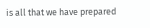is all that we have prepared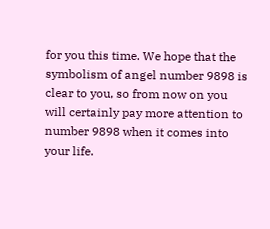for you this time. We hope that the symbolism of angel number 9898 is clear to you, so from now on you will certainly pay more attention to number 9898 when it comes into your life.